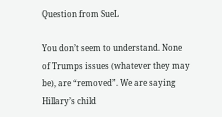Question from SueL

You don’t seem to understand. None of Trumps issues (whatever they may be), are “removed”. We are saying Hillary’s child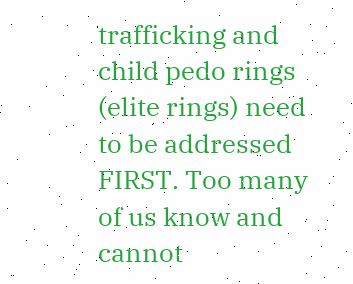trafficking and child pedo rings (elite rings) need to be addressed FIRST. Too many of us know and cannot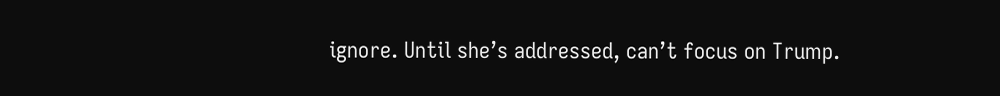ignore. Until she’s addressed, can’t focus on Trump.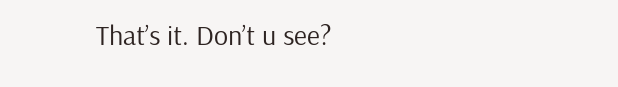That’s it. Don’t u see?